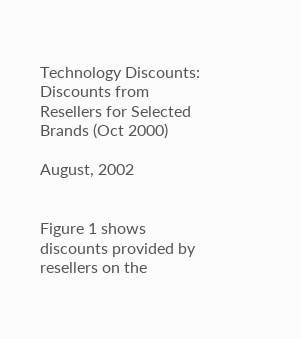Technology Discounts: Discounts from Resellers for Selected Brands (Oct 2000)

August, 2002


Figure 1 shows discounts provided by resellers on the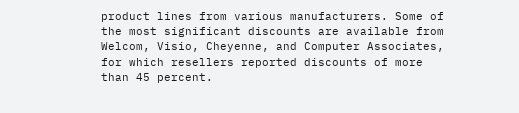product lines from various manufacturers. Some of the most significant discounts are available from Welcom, Visio, Cheyenne, and Computer Associates, for which resellers reported discounts of more than 45 percent.